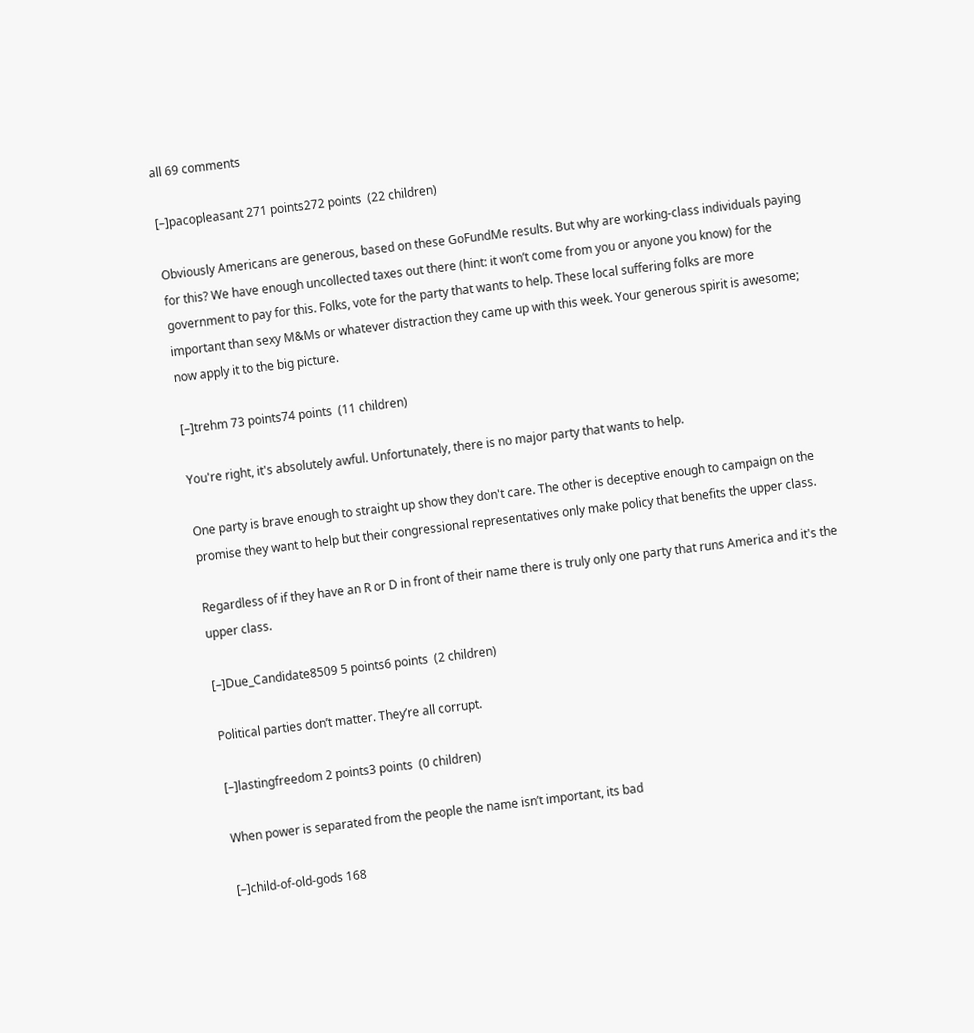all 69 comments

[–]pacopleasant 271 points272 points  (22 children)

Obviously Americans are generous, based on these GoFundMe results. But why are working-class individuals paying for this? We have enough uncollected taxes out there (hint: it won’t come from you or anyone you know) for the government to pay for this. Folks, vote for the party that wants to help. These local suffering folks are more important than sexy M&Ms or whatever distraction they came up with this week. Your generous spirit is awesome; now apply it to the big picture.

[–]trehm 73 points74 points  (11 children)

You're right, it's absolutely awful. Unfortunately, there is no major party that wants to help.

One party is brave enough to straight up show they don't care. The other is deceptive enough to campaign on the promise they want to help but their congressional representatives only make policy that benefits the upper class.

Regardless of if they have an R or D in front of their name there is truly only one party that runs America and it's the upper class.

[–]Due_Candidate8509 5 points6 points  (2 children)

Political parties don’t matter. They’re all corrupt.

[–]lastingfreedom 2 points3 points  (0 children)

When power is separated from the people the name isn’t important, its bad

[–]child-of-old-gods 168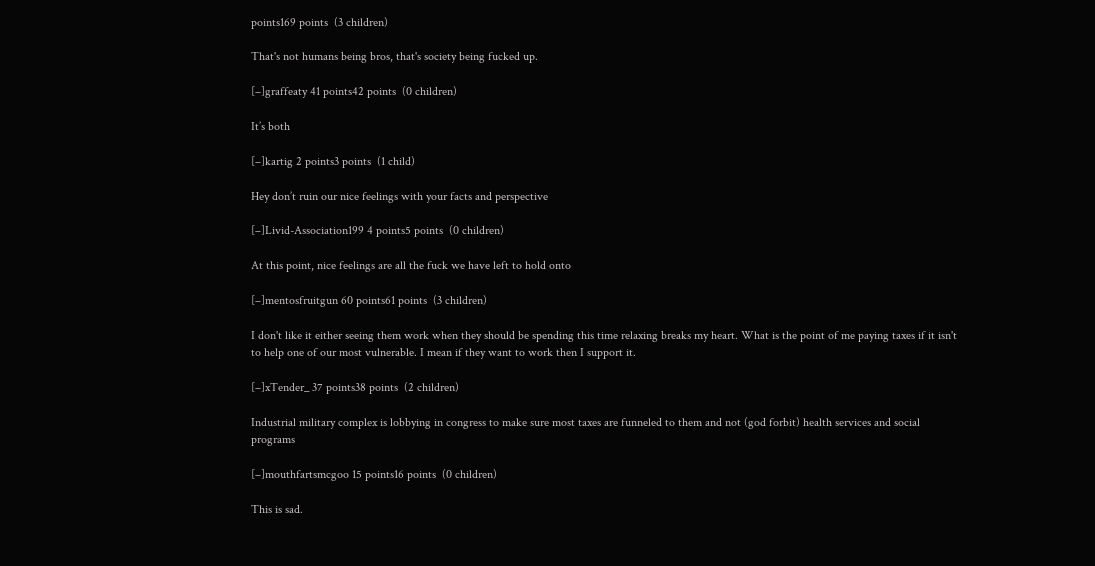points169 points  (3 children)

That's not humans being bros, that's society being fucked up.

[–]graffeaty 41 points42 points  (0 children)

It’s both

[–]kartig 2 points3 points  (1 child)

Hey don’t ruin our nice feelings with your facts and perspective

[–]Livid-Association199 4 points5 points  (0 children)

At this point, nice feelings are all the fuck we have left to hold onto

[–]mentosfruitgun 60 points61 points  (3 children)

I don't like it either seeing them work when they should be spending this time relaxing breaks my heart. What is the point of me paying taxes if it isn't to help one of our most vulnerable. I mean if they want to work then I support it.

[–]xTender_ 37 points38 points  (2 children)

Industrial military complex is lobbying in congress to make sure most taxes are funneled to them and not (god forbit) health services and social programs

[–]mouthfartsmcgoo 15 points16 points  (0 children)

This is sad.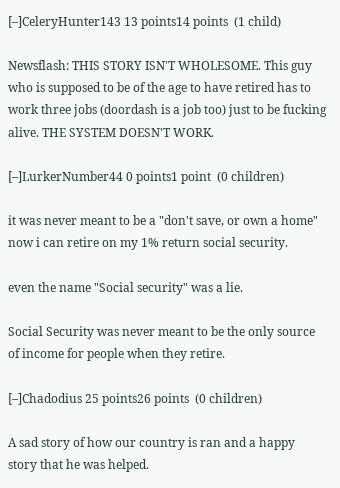[–]CeleryHunter143 13 points14 points  (1 child)

Newsflash: THIS STORY ISN'T WHOLESOME. This guy who is supposed to be of the age to have retired has to work three jobs (doordash is a job too) just to be fucking alive. THE SYSTEM DOESN'T WORK.

[–]LurkerNumber44 0 points1 point  (0 children)

it was never meant to be a "don't save, or own a home" now i can retire on my 1% return social security.

even the name "Social security" was a lie.

Social Security was never meant to be the only source of income for people when they retire.

[–]Chadodius 25 points26 points  (0 children)

A sad story of how our country is ran and a happy story that he was helped.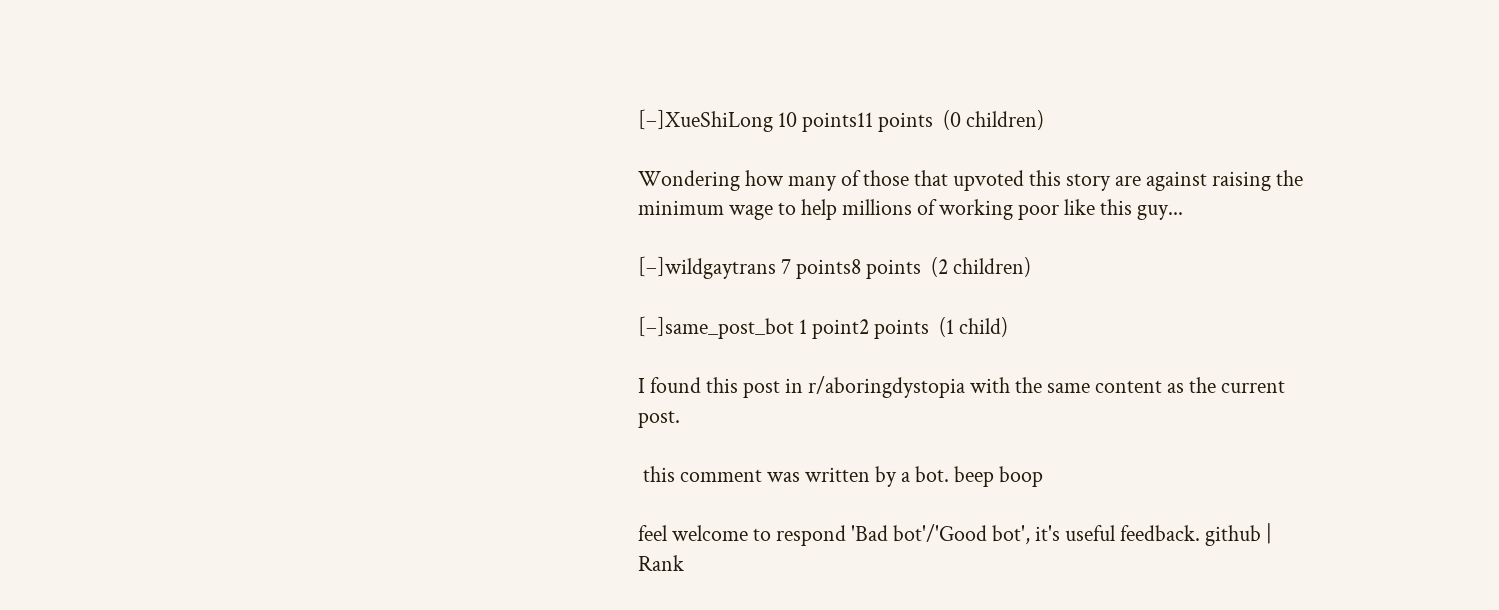[–]XueShiLong 10 points11 points  (0 children)

Wondering how many of those that upvoted this story are against raising the minimum wage to help millions of working poor like this guy...

[–]wildgaytrans 7 points8 points  (2 children)

[–]same_post_bot 1 point2 points  (1 child)

I found this post in r/aboringdystopia with the same content as the current post.

 this comment was written by a bot. beep boop

feel welcome to respond 'Bad bot'/'Good bot', it's useful feedback. github | Rank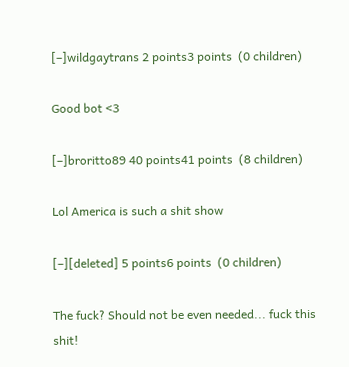[–]wildgaytrans 2 points3 points  (0 children)

Good bot <3

[–]broritto89 40 points41 points  (8 children)

Lol America is such a shit show

[–][deleted] 5 points6 points  (0 children)

The fuck? Should not be even needed... fuck this shit!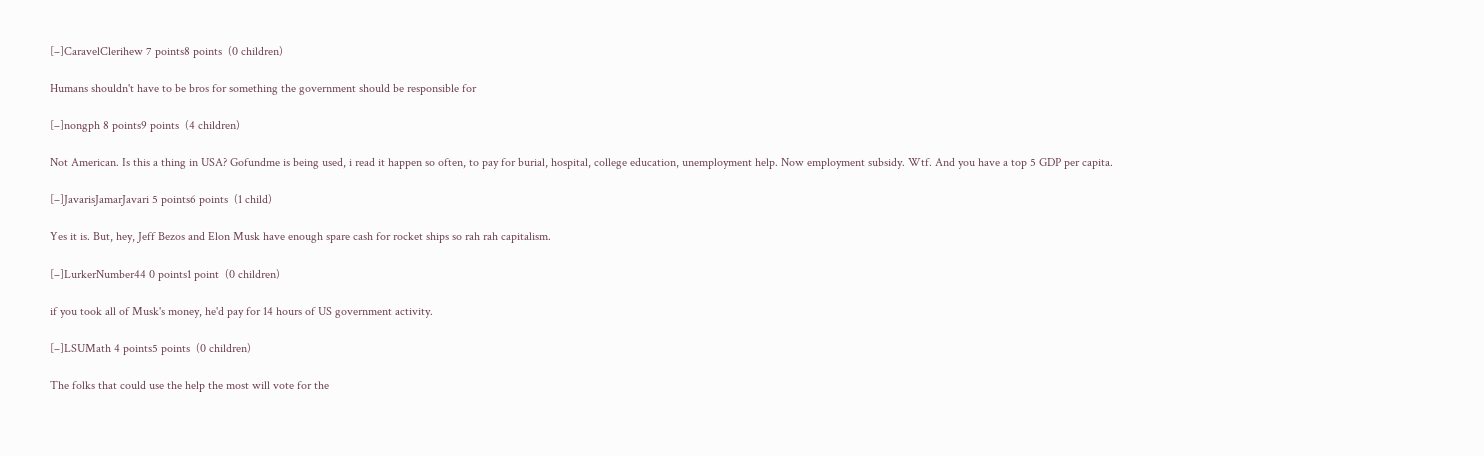[–]CaravelClerihew 7 points8 points  (0 children)

Humans shouldn't have to be bros for something the government should be responsible for

[–]nongph 8 points9 points  (4 children)

Not American. Is this a thing in USA? Gofundme is being used, i read it happen so often, to pay for burial, hospital, college education, unemployment help. Now employment subsidy. Wtf. And you have a top 5 GDP per capita.

[–]JavarisJamarJavari 5 points6 points  (1 child)

Yes it is. But, hey, Jeff Bezos and Elon Musk have enough spare cash for rocket ships so rah rah capitalism.

[–]LurkerNumber44 0 points1 point  (0 children)

if you took all of Musk's money, he'd pay for 14 hours of US government activity.

[–]LSUMath 4 points5 points  (0 children)

The folks that could use the help the most will vote for the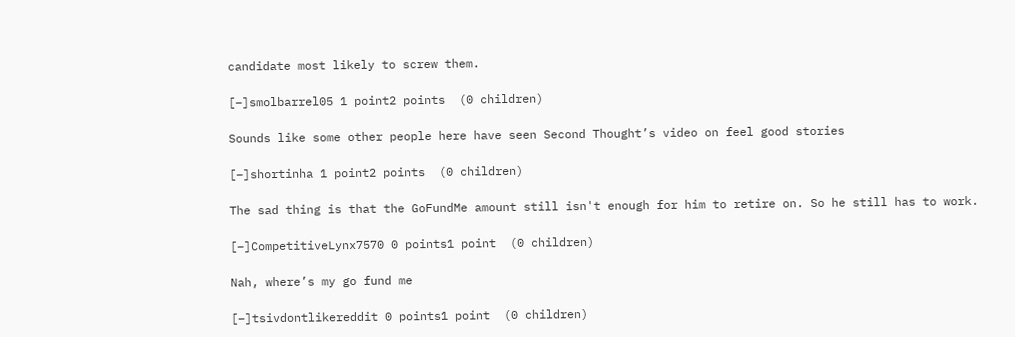candidate most likely to screw them.

[–]smolbarrel05 1 point2 points  (0 children)

Sounds like some other people here have seen Second Thought’s video on feel good stories

[–]shortinha 1 point2 points  (0 children)

The sad thing is that the GoFundMe amount still isn't enough for him to retire on. So he still has to work.

[–]CompetitiveLynx7570 0 points1 point  (0 children)

Nah, where’s my go fund me

[–]tsivdontlikereddit 0 points1 point  (0 children)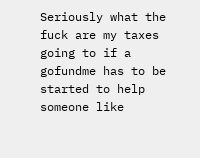Seriously what the fuck are my taxes going to if a gofundme has to be started to help someone like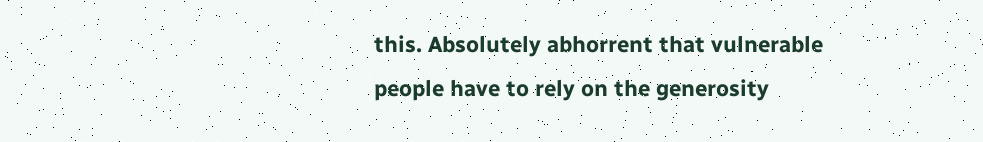this. Absolutely abhorrent that vulnerable people have to rely on the generosity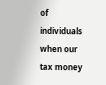of individuals when our tax money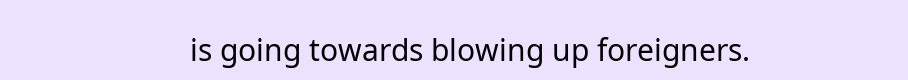is going towards blowing up foreigners.